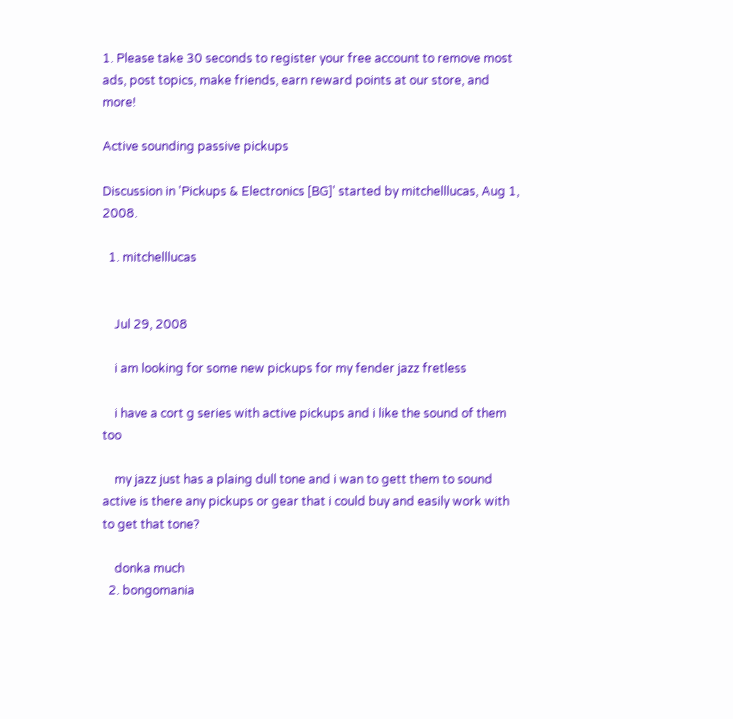1. Please take 30 seconds to register your free account to remove most ads, post topics, make friends, earn reward points at our store, and more!

Active sounding passive pickups

Discussion in 'Pickups & Electronics [BG]' started by mitchelllucas, Aug 1, 2008.

  1. mitchelllucas


    Jul 29, 2008

    i am looking for some new pickups for my fender jazz fretless

    i have a cort g series with active pickups and i like the sound of them too

    my jazz just has a plaing dull tone and i wan to gett them to sound active is there any pickups or gear that i could buy and easily work with to get that tone?

    donka much
  2. bongomania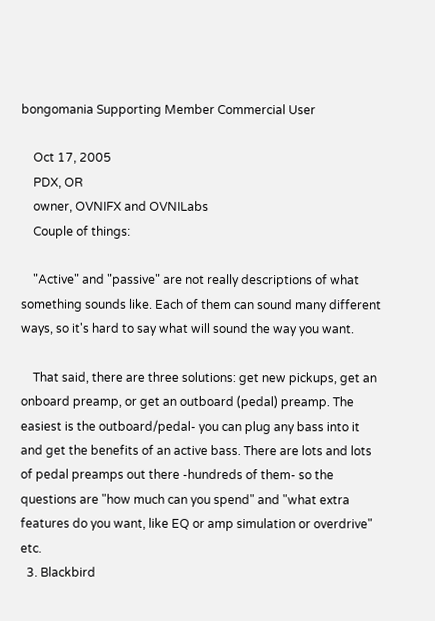bongomania Supporting Member Commercial User

    Oct 17, 2005
    PDX, OR
    owner, OVNIFX and OVNILabs
    Couple of things:

    "Active" and "passive" are not really descriptions of what something sounds like. Each of them can sound many different ways, so it's hard to say what will sound the way you want.

    That said, there are three solutions: get new pickups, get an onboard preamp, or get an outboard (pedal) preamp. The easiest is the outboard/pedal- you can plug any bass into it and get the benefits of an active bass. There are lots and lots of pedal preamps out there -hundreds of them- so the questions are "how much can you spend" and "what extra features do you want, like EQ or amp simulation or overdrive" etc.
  3. Blackbird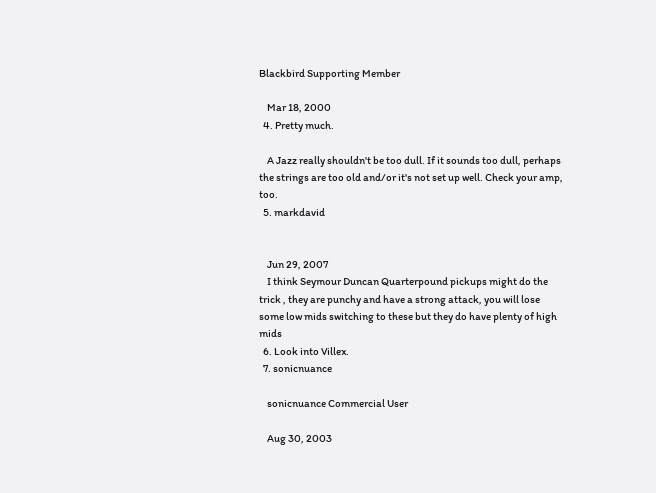Blackbird Supporting Member

    Mar 18, 2000
  4. Pretty much.

    A Jazz really shouldn't be too dull. If it sounds too dull, perhaps the strings are too old and/or it's not set up well. Check your amp, too.
  5. markdavid


    Jun 29, 2007
    I think Seymour Duncan Quarterpound pickups might do the trick , they are punchy and have a strong attack, you will lose some low mids switching to these but they do have plenty of high mids
  6. Look into Villex.
  7. sonicnuance

    sonicnuance Commercial User

    Aug 30, 2003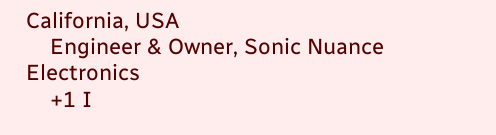California, USA
    Engineer & Owner, Sonic Nuance Electronics
    +1 I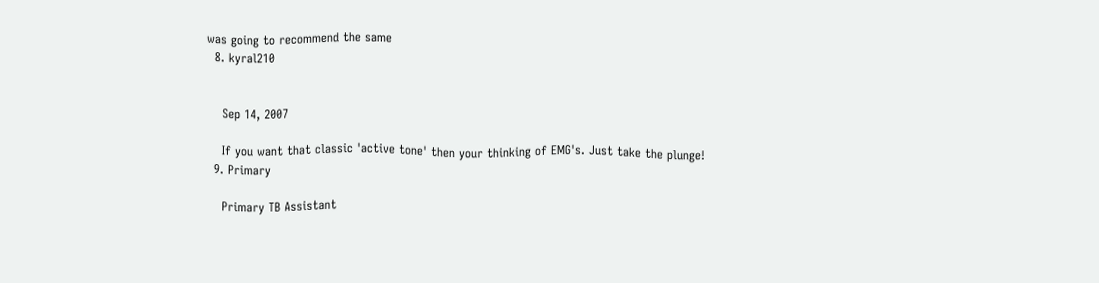was going to recommend the same
  8. kyral210


    Sep 14, 2007

    If you want that classic 'active tone' then your thinking of EMG's. Just take the plunge!
  9. Primary

    Primary TB Assistant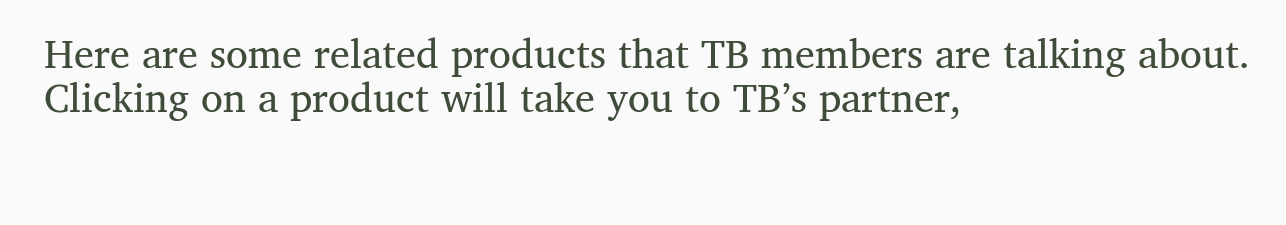Here are some related products that TB members are talking about. Clicking on a product will take you to TB’s partner,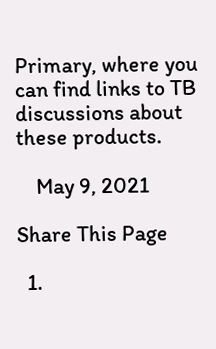Primary, where you can find links to TB discussions about these products.

    May 9, 2021

Share This Page

  1.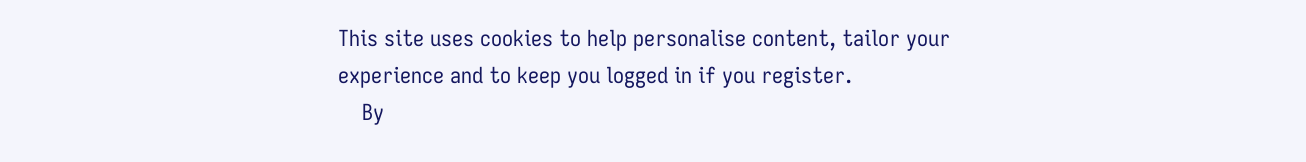This site uses cookies to help personalise content, tailor your experience and to keep you logged in if you register.
    By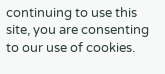continuing to use this site, you are consenting to our use of cookies.